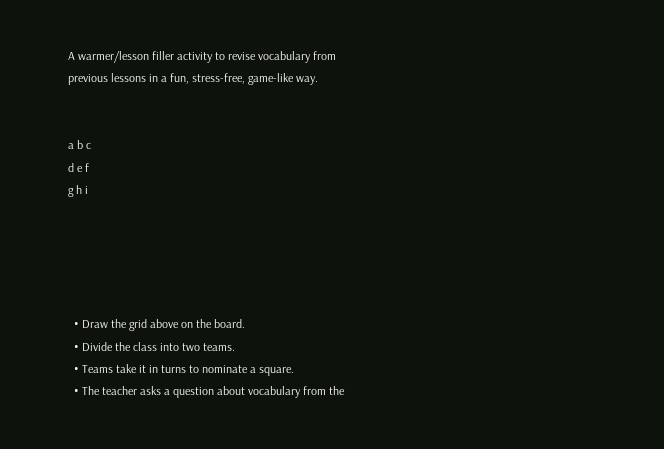A warmer/lesson filler activity to revise vocabulary from previous lessons in a fun, stress-free, game-like way.


a b c
d e f
g h i





  • Draw the grid above on the board.
  • Divide the class into two teams.
  • Teams take it in turns to nominate a square.
  • The teacher asks a question about vocabulary from the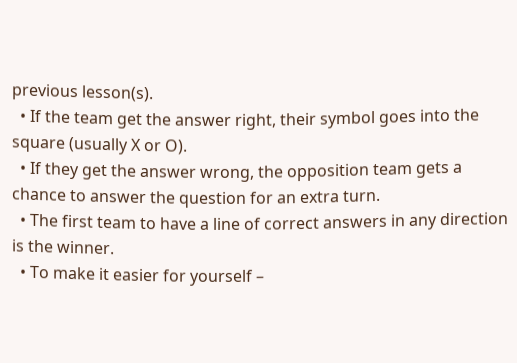previous lesson(s).
  • If the team get the answer right, their symbol goes into the square (usually X or O).
  • If they get the answer wrong, the opposition team gets a chance to answer the question for an extra turn.
  • The first team to have a line of correct answers in any direction is the winner.
  • To make it easier for yourself –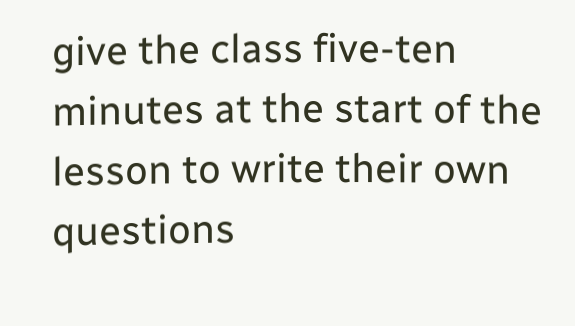give the class five-ten minutes at the start of the lesson to write their own questions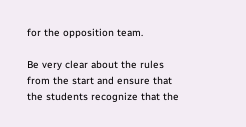for the opposition team.

Be very clear about the rules from the start and ensure that the students recognize that the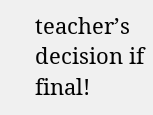teacher’s decision if final!